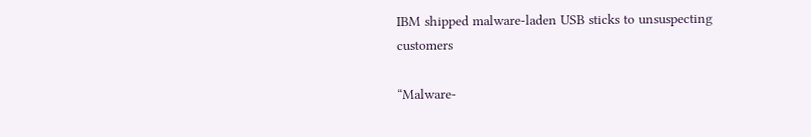IBM shipped malware-laden USB sticks to unsuspecting customers

“Malware-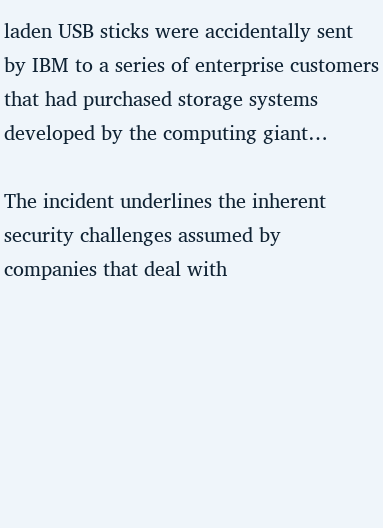laden USB sticks were accidentally sent by IBM to a series of enterprise customers that had purchased storage systems developed by the computing giant…

The incident underlines the inherent security challenges assumed by companies that deal with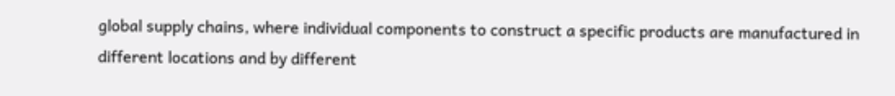global supply chains, where individual components to construct a specific products are manufactured in different locations and by different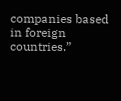companies based in foreign countries.”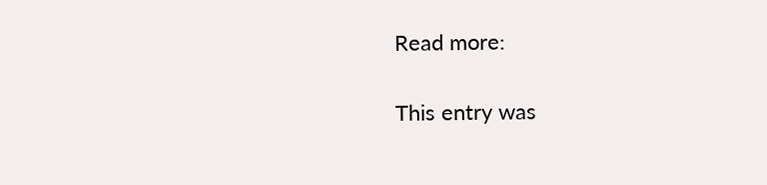Read more:

This entry was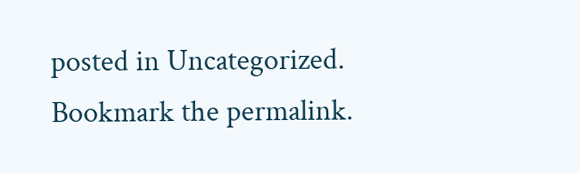posted in Uncategorized. Bookmark the permalink.